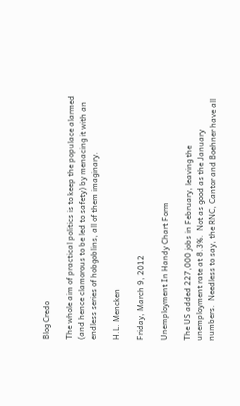Blog Credo

The whole aim of practical politics is to keep the populace alarmed (and hence clamorous to be led to safety) by menacing it with an endless series of hobgoblins, all of them imaginary.

H.L. Mencken

Friday, March 9, 2012

Unemployment In Handy Chart Form

The US added 227,000 jobs in February, leaving the unemployment rate at 8.3%.  Not as good as the January numbers.  Needless to say, the RNC, Cantor and Boehner have all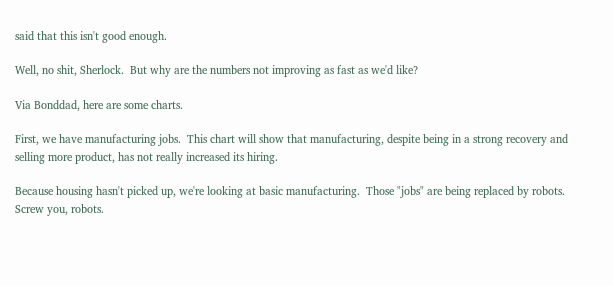said that this isn't good enough.

Well, no shit, Sherlock.  But why are the numbers not improving as fast as we'd like?

Via Bonddad, here are some charts.

First, we have manufacturing jobs.  This chart will show that manufacturing, despite being in a strong recovery and selling more product, has not really increased its hiring.

Because housing hasn't picked up, we're looking at basic manufacturing.  Those "jobs" are being replaced by robots.  Screw you, robots.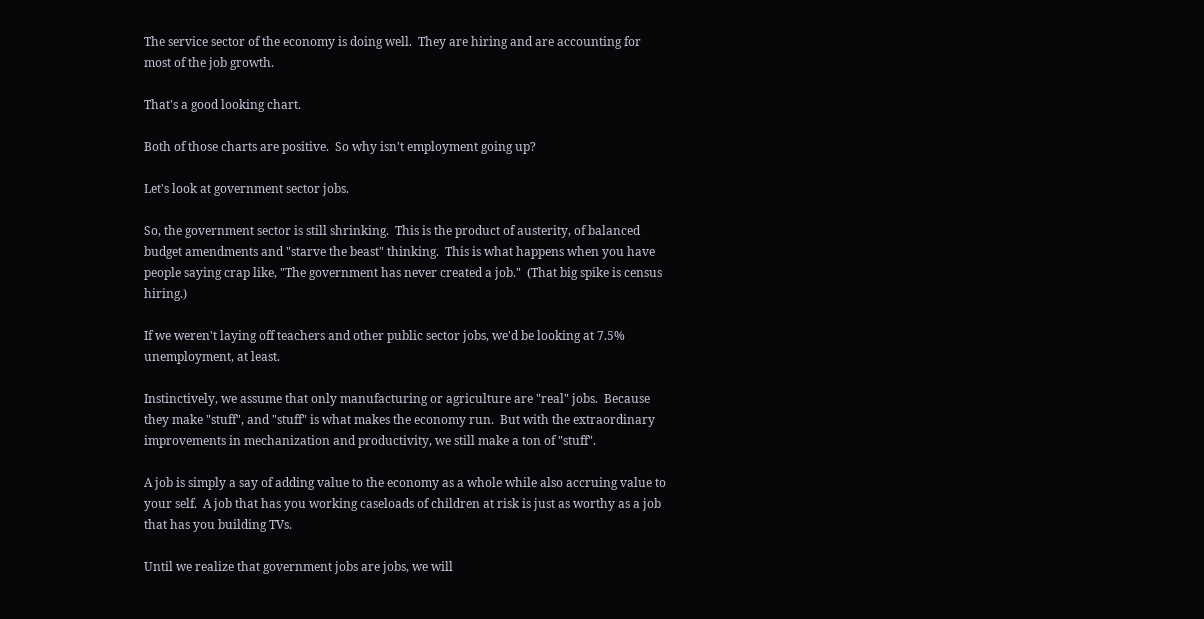The service sector of the economy is doing well.  They are hiring and are accounting for most of the job growth.

That's a good looking chart.

Both of those charts are positive.  So why isn't employment going up?

Let's look at government sector jobs.

So, the government sector is still shrinking.  This is the product of austerity, of balanced budget amendments and "starve the beast" thinking.  This is what happens when you have people saying crap like, "The government has never created a job."  (That big spike is census hiring.)

If we weren't laying off teachers and other public sector jobs, we'd be looking at 7.5% unemployment, at least.

Instinctively, we assume that only manufacturing or agriculture are "real" jobs.  Because they make "stuff", and "stuff" is what makes the economy run.  But with the extraordinary improvements in mechanization and productivity, we still make a ton of "stuff".

A job is simply a say of adding value to the economy as a whole while also accruing value to your self.  A job that has you working caseloads of children at risk is just as worthy as a job that has you building TVs.

Until we realize that government jobs are jobs, we will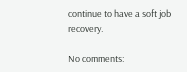continue to have a soft job recovery.

No comments: